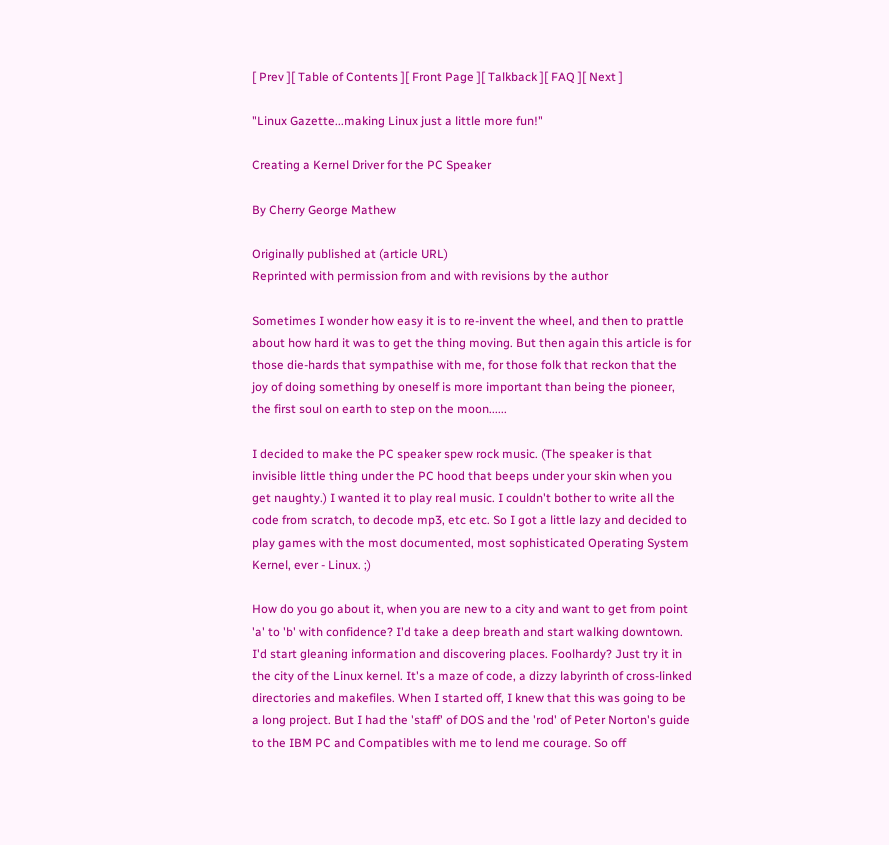[ Prev ][ Table of Contents ][ Front Page ][ Talkback ][ FAQ ][ Next ]

"Linux Gazette...making Linux just a little more fun!"

Creating a Kernel Driver for the PC Speaker

By Cherry George Mathew

Originally published at (article URL)
Reprinted with permission from and with revisions by the author

Sometimes I wonder how easy it is to re-invent the wheel, and then to prattle about how hard it was to get the thing moving. But then again this article is for those die-hards that sympathise with me, for those folk that reckon that the joy of doing something by oneself is more important than being the pioneer, the first soul on earth to step on the moon......

I decided to make the PC speaker spew rock music. (The speaker is that invisible little thing under the PC hood that beeps under your skin when you get naughty.) I wanted it to play real music. I couldn't bother to write all the code from scratch, to decode mp3, etc etc. So I got a little lazy and decided to play games with the most documented, most sophisticated Operating System Kernel, ever - Linux. ;)

How do you go about it, when you are new to a city and want to get from point 'a' to 'b' with confidence? I'd take a deep breath and start walking downtown. I'd start gleaning information and discovering places. Foolhardy? Just try it in the city of the Linux kernel. It's a maze of code, a dizzy labyrinth of cross-linked directories and makefiles. When I started off, I knew that this was going to be a long project. But I had the 'staff' of DOS and the 'rod' of Peter Norton's guide to the IBM PC and Compatibles with me to lend me courage. So off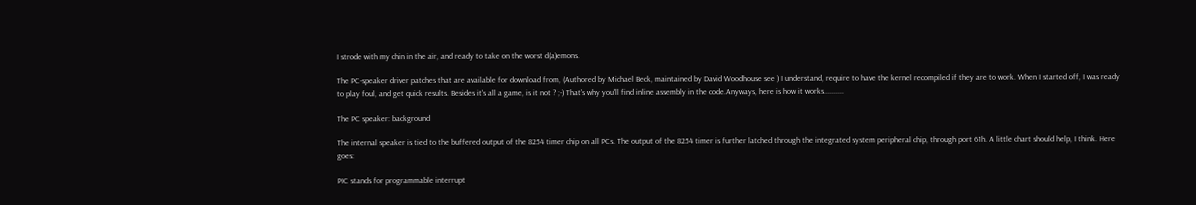I strode with my chin in the air, and ready to take on the worst d(a)emons.

The PC-speaker driver patches that are available for download from, (Authored by Michael Beck, maintained by David Woodhouse see ) I understand, require to have the kernel recompiled if they are to work. When I started off, I was ready to play foul, and get quick results. Besides it's all a game, is it not ? ;-) That's why you'll find inline assembly in the code.Anyways, here is how it works..........

The PC speaker: background

The internal speaker is tied to the buffered output of the 8254 timer chip on all PCs. The output of the 8254 timer is further latched through the integrated system peripheral chip, through port 61h. A little chart should help, I think. Here goes:

PIC stands for programmable interrupt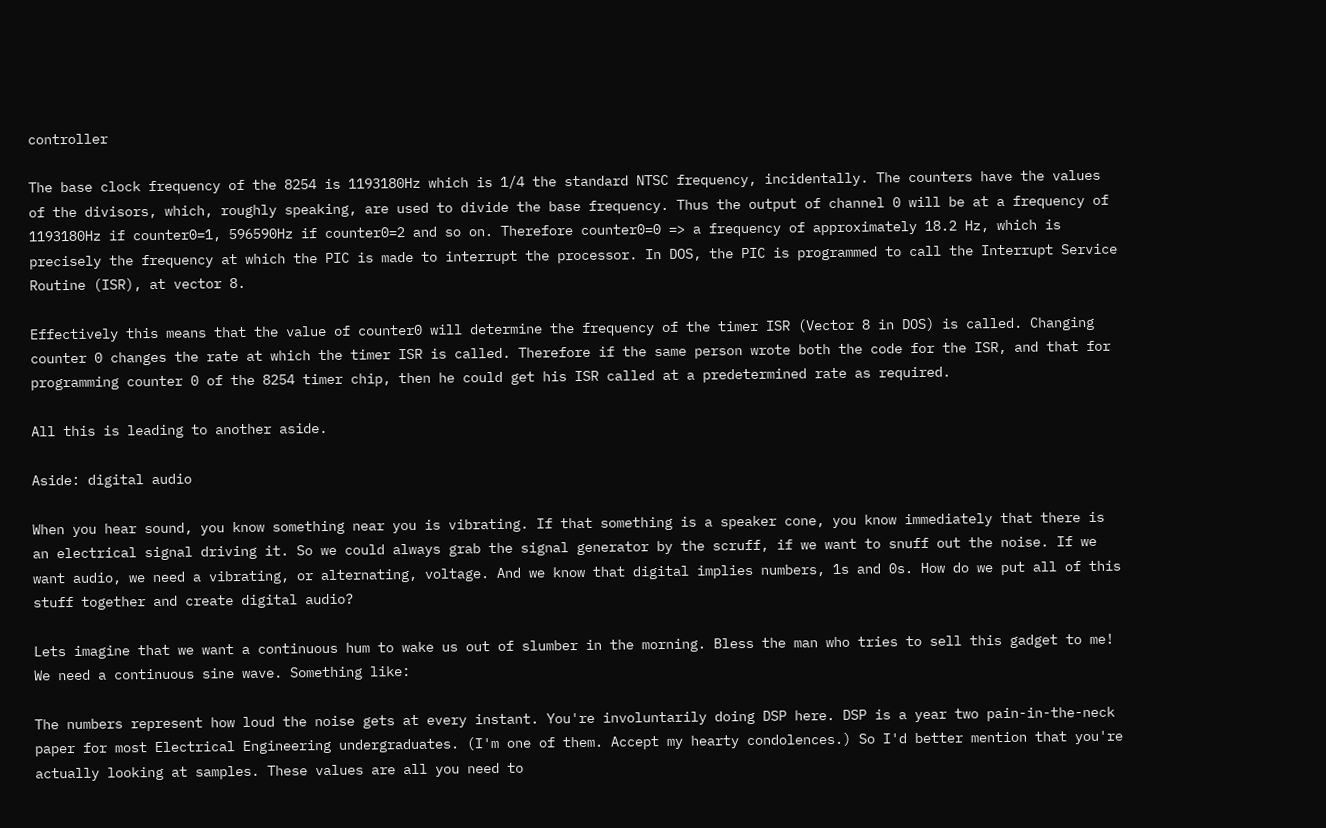controller

The base clock frequency of the 8254 is 1193180Hz which is 1/4 the standard NTSC frequency, incidentally. The counters have the values of the divisors, which, roughly speaking, are used to divide the base frequency. Thus the output of channel 0 will be at a frequency of 1193180Hz if counter0=1, 596590Hz if counter0=2 and so on. Therefore counter0=0 => a frequency of approximately 18.2 Hz, which is precisely the frequency at which the PIC is made to interrupt the processor. In DOS, the PIC is programmed to call the Interrupt Service Routine (ISR), at vector 8.

Effectively this means that the value of counter0 will determine the frequency of the timer ISR (Vector 8 in DOS) is called. Changing counter 0 changes the rate at which the timer ISR is called. Therefore if the same person wrote both the code for the ISR, and that for programming counter 0 of the 8254 timer chip, then he could get his ISR called at a predetermined rate as required.

All this is leading to another aside.

Aside: digital audio

When you hear sound, you know something near you is vibrating. If that something is a speaker cone, you know immediately that there is an electrical signal driving it. So we could always grab the signal generator by the scruff, if we want to snuff out the noise. If we want audio, we need a vibrating, or alternating, voltage. And we know that digital implies numbers, 1s and 0s. How do we put all of this stuff together and create digital audio?

Lets imagine that we want a continuous hum to wake us out of slumber in the morning. Bless the man who tries to sell this gadget to me! We need a continuous sine wave. Something like:

The numbers represent how loud the noise gets at every instant. You're involuntarily doing DSP here. DSP is a year two pain-in-the-neck paper for most Electrical Engineering undergraduates. (I'm one of them. Accept my hearty condolences.) So I'd better mention that you're actually looking at samples. These values are all you need to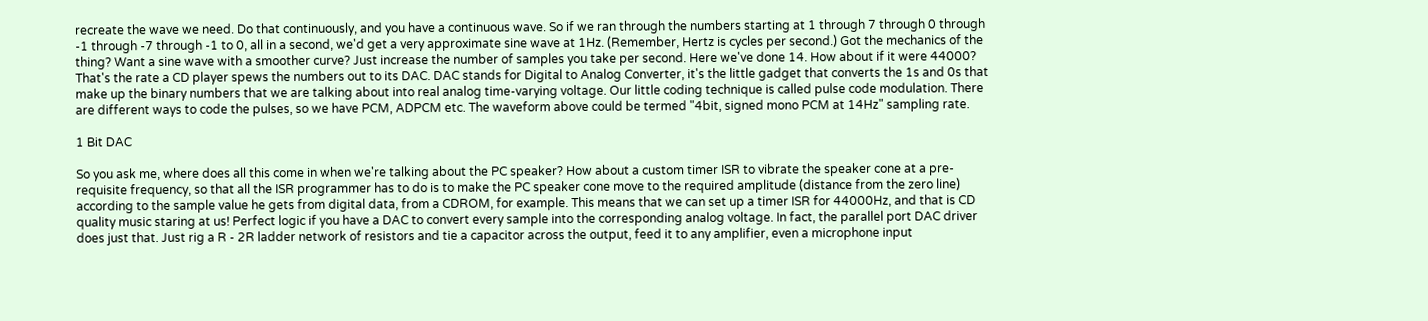recreate the wave we need. Do that continuously, and you have a continuous wave. So if we ran through the numbers starting at 1 through 7 through 0 through -1 through -7 through -1 to 0, all in a second, we'd get a very approximate sine wave at 1Hz. (Remember, Hertz is cycles per second.) Got the mechanics of the thing? Want a sine wave with a smoother curve? Just increase the number of samples you take per second. Here we've done 14. How about if it were 44000? That's the rate a CD player spews the numbers out to its DAC. DAC stands for Digital to Analog Converter, it's the little gadget that converts the 1s and 0s that make up the binary numbers that we are talking about into real analog time-varying voltage. Our little coding technique is called pulse code modulation. There are different ways to code the pulses, so we have PCM, ADPCM etc. The waveform above could be termed "4bit, signed mono PCM at 14Hz" sampling rate.

1 Bit DAC

So you ask me, where does all this come in when we're talking about the PC speaker? How about a custom timer ISR to vibrate the speaker cone at a pre-requisite frequency, so that all the ISR programmer has to do is to make the PC speaker cone move to the required amplitude (distance from the zero line) according to the sample value he gets from digital data, from a CDROM, for example. This means that we can set up a timer ISR for 44000Hz, and that is CD quality music staring at us! Perfect logic if you have a DAC to convert every sample into the corresponding analog voltage. In fact, the parallel port DAC driver does just that. Just rig a R - 2R ladder network of resistors and tie a capacitor across the output, feed it to any amplifier, even a microphone input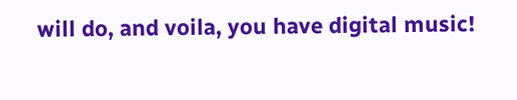will do, and voila, you have digital music!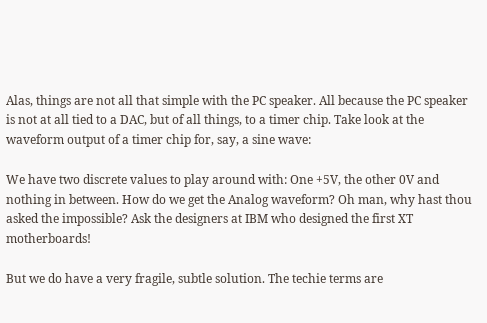Alas, things are not all that simple with the PC speaker. All because the PC speaker is not at all tied to a DAC, but of all things, to a timer chip. Take look at the waveform output of a timer chip for, say, a sine wave:

We have two discrete values to play around with: One +5V, the other 0V and nothing in between. How do we get the Analog waveform? Oh man, why hast thou asked the impossible? Ask the designers at IBM who designed the first XT motherboards!

But we do have a very fragile, subtle solution. The techie terms are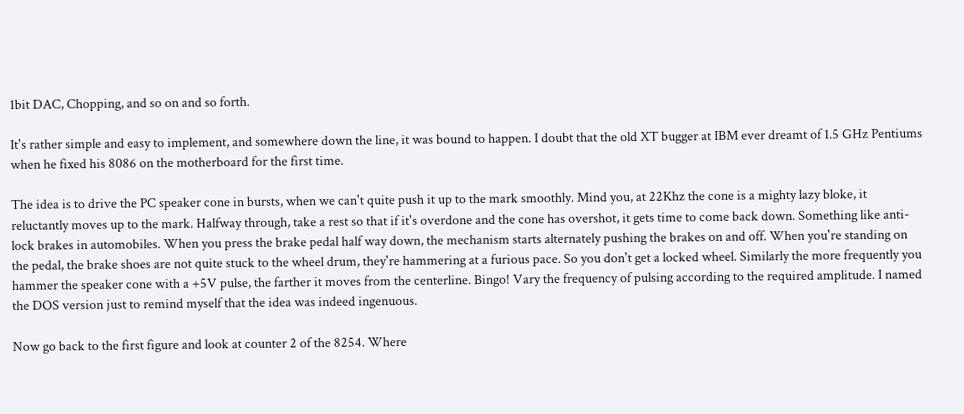1bit DAC, Chopping, and so on and so forth.

It's rather simple and easy to implement, and somewhere down the line, it was bound to happen. I doubt that the old XT bugger at IBM ever dreamt of 1.5 GHz Pentiums when he fixed his 8086 on the motherboard for the first time.

The idea is to drive the PC speaker cone in bursts, when we can't quite push it up to the mark smoothly. Mind you, at 22Khz the cone is a mighty lazy bloke, it reluctantly moves up to the mark. Halfway through, take a rest so that if it's overdone and the cone has overshot, it gets time to come back down. Something like anti-lock brakes in automobiles. When you press the brake pedal half way down, the mechanism starts alternately pushing the brakes on and off. When you're standing on the pedal, the brake shoes are not quite stuck to the wheel drum, they're hammering at a furious pace. So you don't get a locked wheel. Similarly the more frequently you hammer the speaker cone with a +5V pulse, the farther it moves from the centerline. Bingo! Vary the frequency of pulsing according to the required amplitude. I named the DOS version just to remind myself that the idea was indeed ingenuous.

Now go back to the first figure and look at counter 2 of the 8254. Where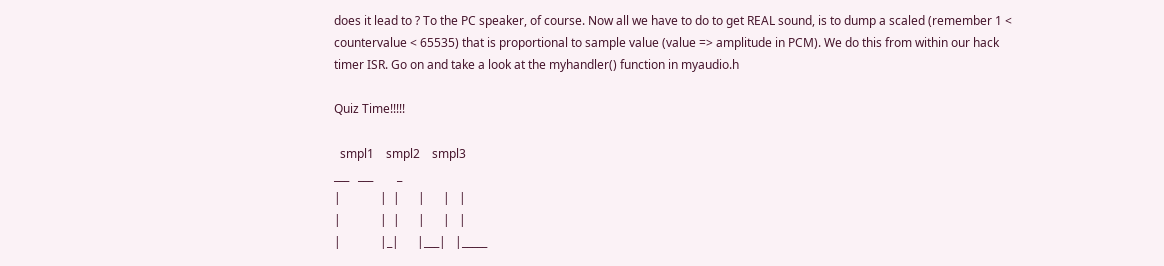does it lead to ? To the PC speaker, of course. Now all we have to do to get REAL sound, is to dump a scaled (remember 1 < countervalue < 65535) that is proportional to sample value (value => amplitude in PCM). We do this from within our hack timer ISR. Go on and take a look at the myhandler() function in myaudio.h

Quiz Time!!!!!

  smpl1    smpl2    smpl3
___   ___        _
|             |  |      |      |   |
|             |  |      |      |   |
|             |_|      |___|   |_____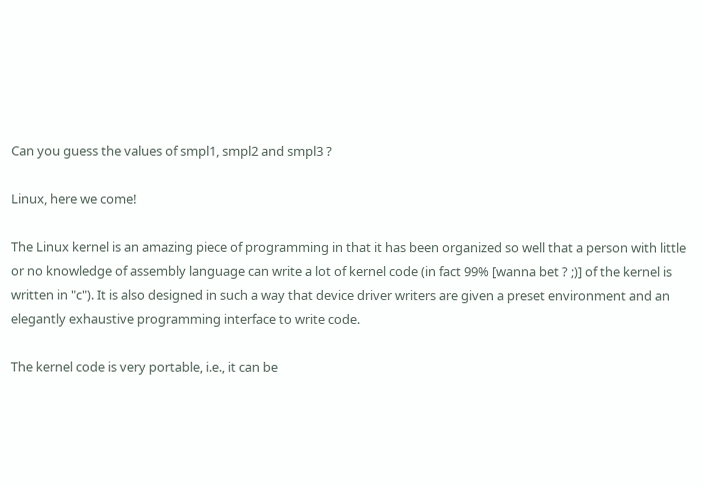Can you guess the values of smpl1, smpl2 and smpl3 ?

Linux, here we come!

The Linux kernel is an amazing piece of programming in that it has been organized so well that a person with little or no knowledge of assembly language can write a lot of kernel code (in fact 99% [wanna bet ? ;)] of the kernel is written in "c"). It is also designed in such a way that device driver writers are given a preset environment and an elegantly exhaustive programming interface to write code.

The kernel code is very portable, i.e., it can be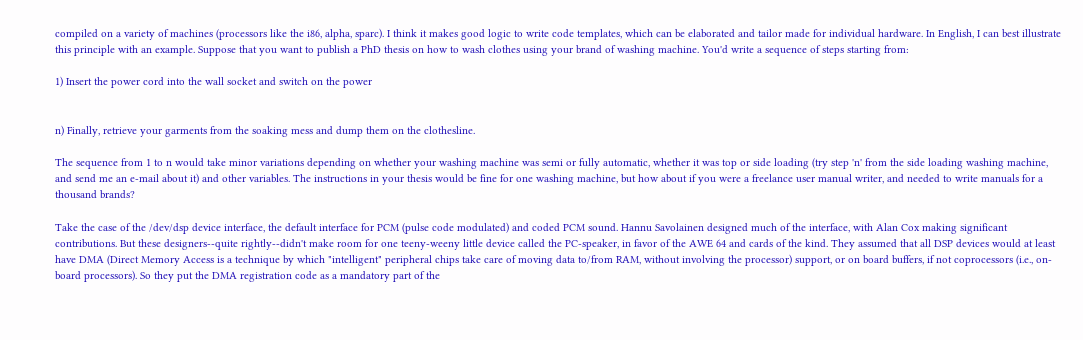compiled on a variety of machines (processors like the i86, alpha, sparc). I think it makes good logic to write code templates, which can be elaborated and tailor made for individual hardware. In English, I can best illustrate this principle with an example. Suppose that you want to publish a PhD thesis on how to wash clothes using your brand of washing machine. You'd write a sequence of steps starting from:

1) Insert the power cord into the wall socket and switch on the power


n) Finally, retrieve your garments from the soaking mess and dump them on the clothesline.

The sequence from 1 to n would take minor variations depending on whether your washing machine was semi or fully automatic, whether it was top or side loading (try step 'n' from the side loading washing machine, and send me an e-mail about it) and other variables. The instructions in your thesis would be fine for one washing machine, but how about if you were a freelance user manual writer, and needed to write manuals for a thousand brands?

Take the case of the /dev/dsp device interface, the default interface for PCM (pulse code modulated) and coded PCM sound. Hannu Savolainen designed much of the interface, with Alan Cox making significant contributions. But these designers--quite rightly--didn't make room for one teeny-weeny little device called the PC-speaker, in favor of the AWE 64 and cards of the kind. They assumed that all DSP devices would at least have DMA (Direct Memory Access is a technique by which "intelligent" peripheral chips take care of moving data to/from RAM, without involving the processor) support, or on board buffers, if not coprocessors (i.e., on-board processors). So they put the DMA registration code as a mandatory part of the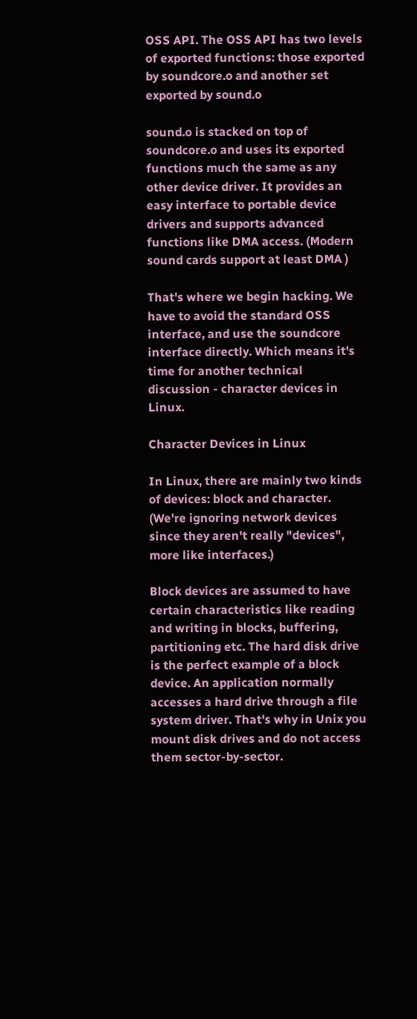OSS API. The OSS API has two levels of exported functions: those exported by soundcore.o and another set exported by sound.o

sound.o is stacked on top of soundcore.o and uses its exported functions much the same as any other device driver. It provides an easy interface to portable device drivers and supports advanced functions like DMA access. (Modern sound cards support at least DMA )

That's where we begin hacking. We have to avoid the standard OSS interface, and use the soundcore interface directly. Which means it's time for another technical discussion - character devices in Linux.

Character Devices in Linux

In Linux, there are mainly two kinds of devices: block and character. (We're ignoring network devices since they aren't really "devices", more like interfaces.)

Block devices are assumed to have certain characteristics like reading and writing in blocks, buffering, partitioning etc. The hard disk drive is the perfect example of a block device. An application normally accesses a hard drive through a file system driver. That's why in Unix you mount disk drives and do not access them sector-by-sector.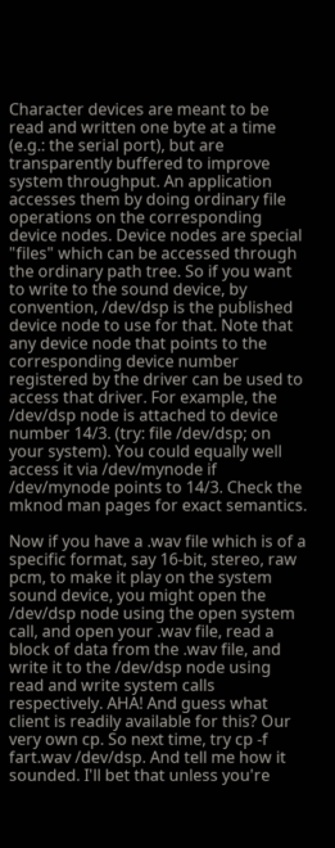Character devices are meant to be read and written one byte at a time (e.g.: the serial port), but are transparently buffered to improve system throughput. An application accesses them by doing ordinary file operations on the corresponding device nodes. Device nodes are special "files" which can be accessed through the ordinary path tree. So if you want to write to the sound device, by convention, /dev/dsp is the published device node to use for that. Note that any device node that points to the corresponding device number registered by the driver can be used to access that driver. For example, the /dev/dsp node is attached to device number 14/3. (try: file /dev/dsp; on your system). You could equally well access it via /dev/mynode if /dev/mynode points to 14/3. Check the mknod man pages for exact semantics.

Now if you have a .wav file which is of a specific format, say 16-bit, stereo, raw pcm, to make it play on the system sound device, you might open the /dev/dsp node using the open system call, and open your .wav file, read a block of data from the .wav file, and write it to the /dev/dsp node using read and write system calls respectively. AHA! And guess what client is readily available for this? Our very own cp. So next time, try cp -f fart.wav /dev/dsp. And tell me how it sounded. I'll bet that unless you're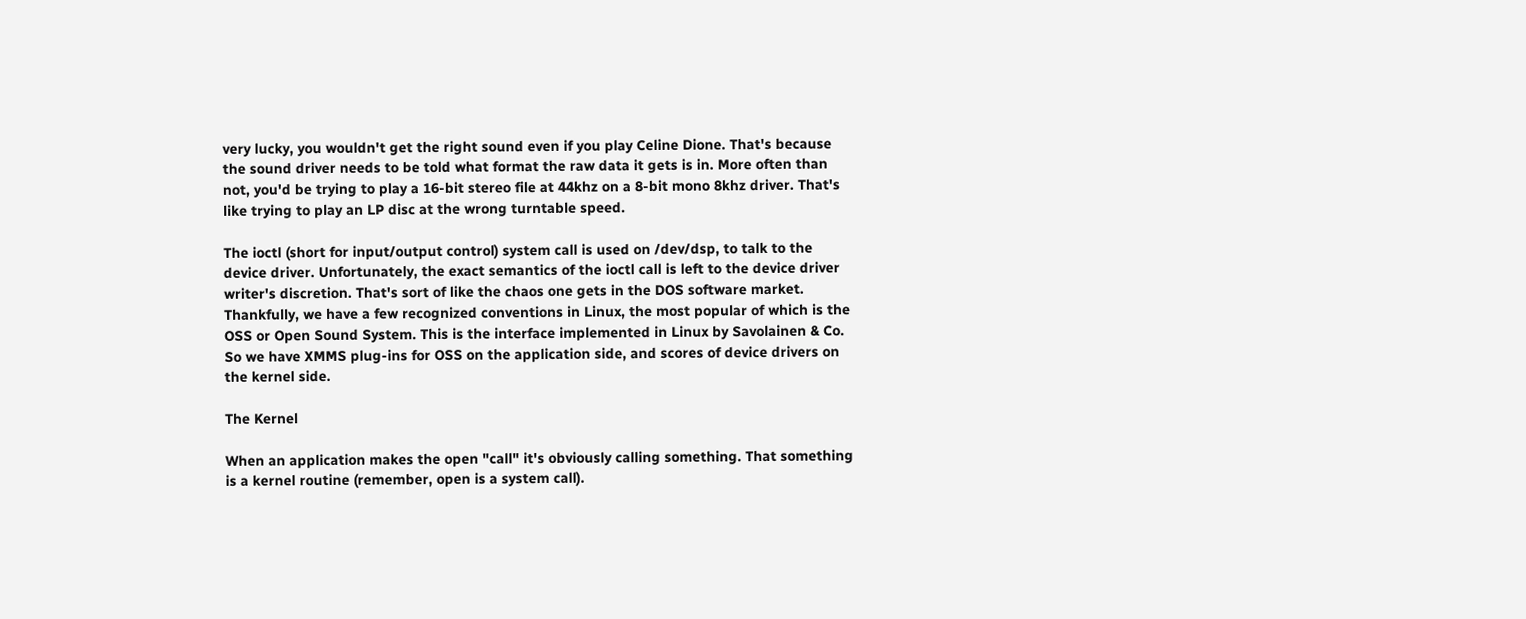very lucky, you wouldn't get the right sound even if you play Celine Dione. That's because the sound driver needs to be told what format the raw data it gets is in. More often than not, you'd be trying to play a 16-bit stereo file at 44khz on a 8-bit mono 8khz driver. That's like trying to play an LP disc at the wrong turntable speed.

The ioctl (short for input/output control) system call is used on /dev/dsp, to talk to the device driver. Unfortunately, the exact semantics of the ioctl call is left to the device driver writer's discretion. That's sort of like the chaos one gets in the DOS software market. Thankfully, we have a few recognized conventions in Linux, the most popular of which is the OSS or Open Sound System. This is the interface implemented in Linux by Savolainen & Co. So we have XMMS plug-ins for OSS on the application side, and scores of device drivers on the kernel side.

The Kernel

When an application makes the open "call" it's obviously calling something. That something is a kernel routine (remember, open is a system call).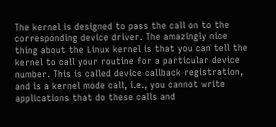The kernel is designed to pass the call on to the corresponding device driver. The amazingly nice thing about the Linux kernel is that you can tell the kernel to call your routine for a particular device number. This is called device callback registration, and is a kernel mode call, i.e., you cannot write applications that do these calls and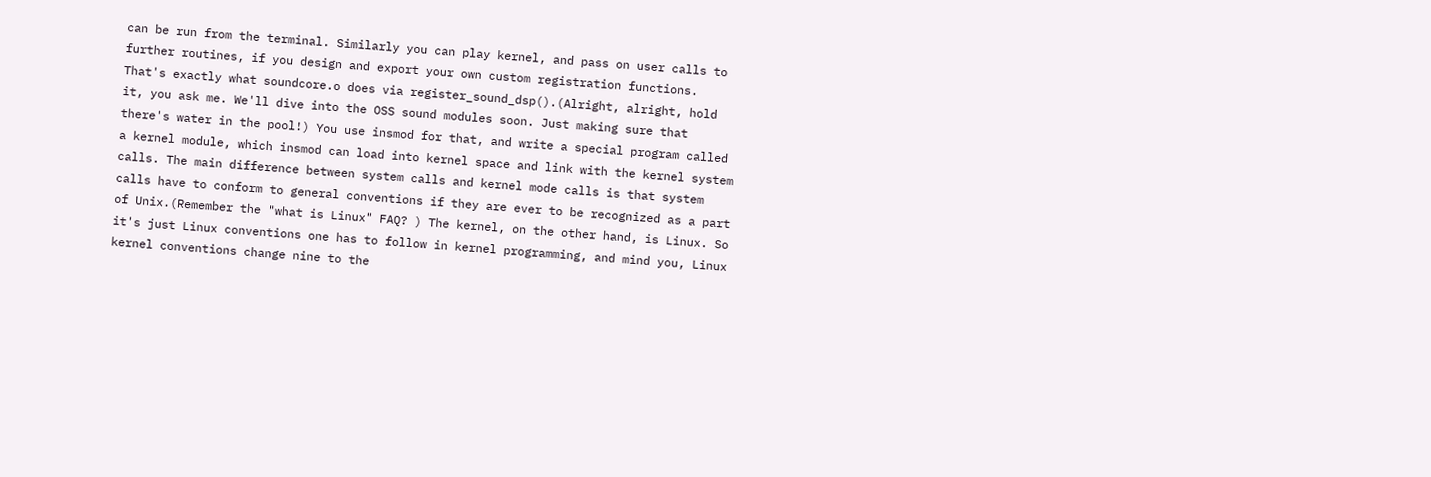can be run from the terminal. Similarly you can play kernel, and pass on user calls to further routines, if you design and export your own custom registration functions. That's exactly what soundcore.o does via register_sound_dsp().(Alright, alright, hold it, you ask me. We'll dive into the OSS sound modules soon. Just making sure that there's water in the pool!) You use insmod for that, and write a special program called a kernel module, which insmod can load into kernel space and link with the kernel system calls. The main difference between system calls and kernel mode calls is that system calls have to conform to general conventions if they are ever to be recognized as a part of Unix.(Remember the "what is Linux" FAQ? ) The kernel, on the other hand, is Linux. So it's just Linux conventions one has to follow in kernel programming, and mind you, Linux kernel conventions change nine to the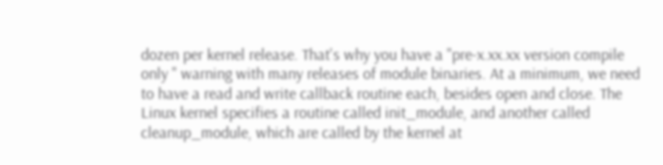dozen per kernel release. That's why you have a "pre-x.xx.xx version compile only " warning with many releases of module binaries. At a minimum, we need to have a read and write callback routine each, besides open and close. The Linux kernel specifies a routine called init_module, and another called cleanup_module, which are called by the kernel at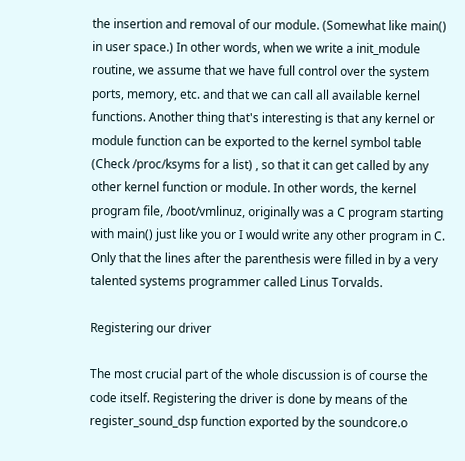the insertion and removal of our module. (Somewhat like main() in user space.) In other words, when we write a init_module routine, we assume that we have full control over the system ports, memory, etc. and that we can call all available kernel functions. Another thing that's interesting is that any kernel or module function can be exported to the kernel symbol table (Check /proc/ksyms for a list) , so that it can get called by any other kernel function or module. In other words, the kernel program file, /boot/vmlinuz, originally was a C program starting with main() just like you or I would write any other program in C. Only that the lines after the parenthesis were filled in by a very talented systems programmer called Linus Torvalds.

Registering our driver

The most crucial part of the whole discussion is of course the code itself. Registering the driver is done by means of the register_sound_dsp function exported by the soundcore.o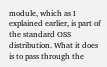module, which as I explained earlier, is part of the standard OSS distribution. What it does is to pass through the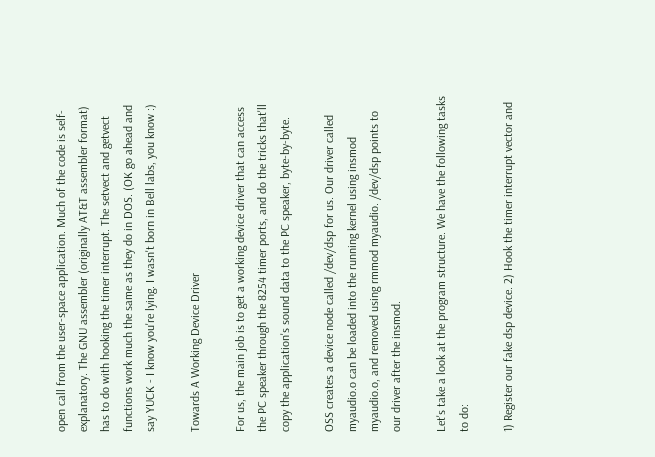open call from the user-space application. Much of the code is self-explanatory. The GNU assembler (originally AT&T assembler format) has to do with hooking the timer interrupt. The setvect and getvect functions work much the same as they do in DOS. (OK go ahead and say YUCK - I know you're lying. I wasn't born in Bell labs, you know :)

Towards A Working Device Driver

For us, the main job is to get a working device driver that can access the PC speaker through the 8254 timer ports, and do the tricks that'll copy the application's sound data to the PC speaker, byte-by-byte.

OSS creates a device node called /dev/dsp for us. Our driver called myaudio.o can be loaded into the running kernel using insmod myaudio.o, and removed using rmmod myaudio. /dev/dsp points to our driver after the insmod.

Let's take a look at the program structure. We have the following tasks to do:

1) Register our fake dsp device. 2) Hook the timer interrupt vector and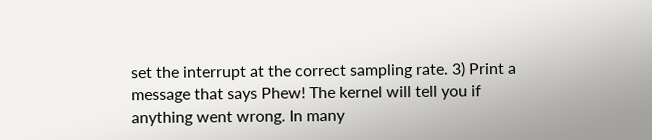set the interrupt at the correct sampling rate. 3) Print a message that says Phew! The kernel will tell you if anything went wrong. In many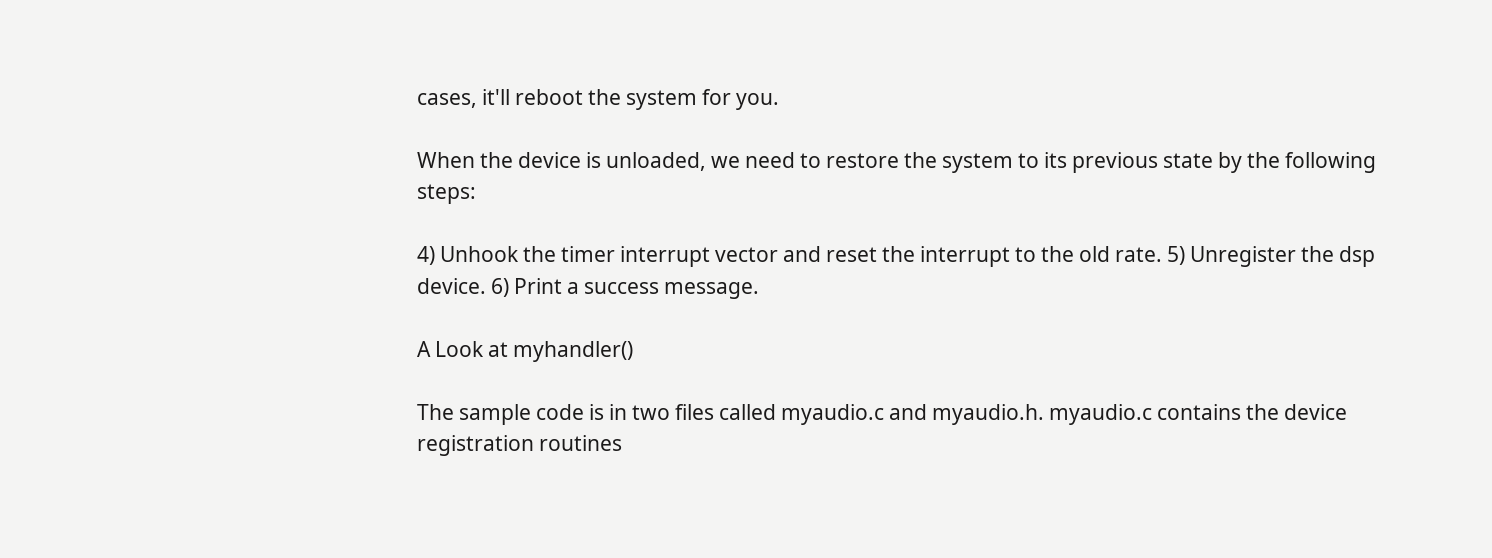cases, it'll reboot the system for you.

When the device is unloaded, we need to restore the system to its previous state by the following steps:

4) Unhook the timer interrupt vector and reset the interrupt to the old rate. 5) Unregister the dsp device. 6) Print a success message.

A Look at myhandler()

The sample code is in two files called myaudio.c and myaudio.h. myaudio.c contains the device registration routines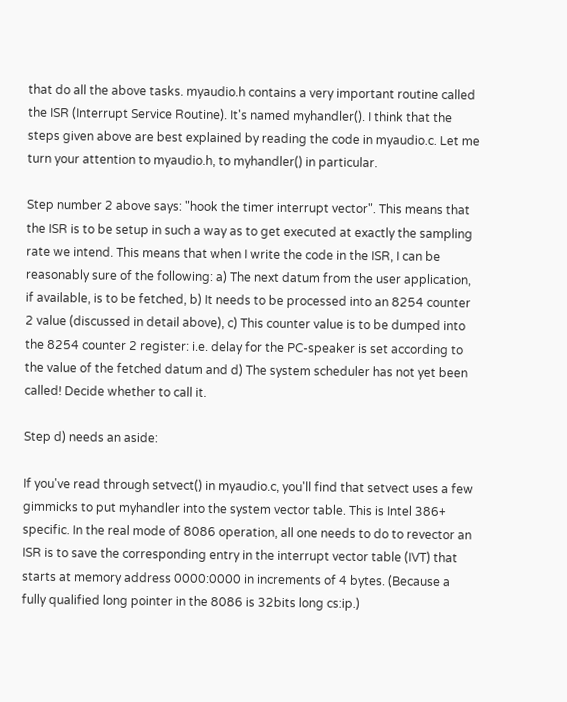that do all the above tasks. myaudio.h contains a very important routine called the ISR (Interrupt Service Routine). It's named myhandler(). I think that the steps given above are best explained by reading the code in myaudio.c. Let me turn your attention to myaudio.h, to myhandler() in particular.

Step number 2 above says: "hook the timer interrupt vector". This means that the ISR is to be setup in such a way as to get executed at exactly the sampling rate we intend. This means that when I write the code in the ISR, I can be reasonably sure of the following: a) The next datum from the user application, if available, is to be fetched, b) It needs to be processed into an 8254 counter 2 value (discussed in detail above), c) This counter value is to be dumped into the 8254 counter 2 register: i.e. delay for the PC-speaker is set according to the value of the fetched datum and d) The system scheduler has not yet been called! Decide whether to call it.

Step d) needs an aside:

If you've read through setvect() in myaudio.c, you'll find that setvect uses a few gimmicks to put myhandler into the system vector table. This is Intel 386+ specific. In the real mode of 8086 operation, all one needs to do to revector an ISR is to save the corresponding entry in the interrupt vector table (IVT) that starts at memory address 0000:0000 in increments of 4 bytes. (Because a fully qualified long pointer in the 8086 is 32bits long cs:ip.)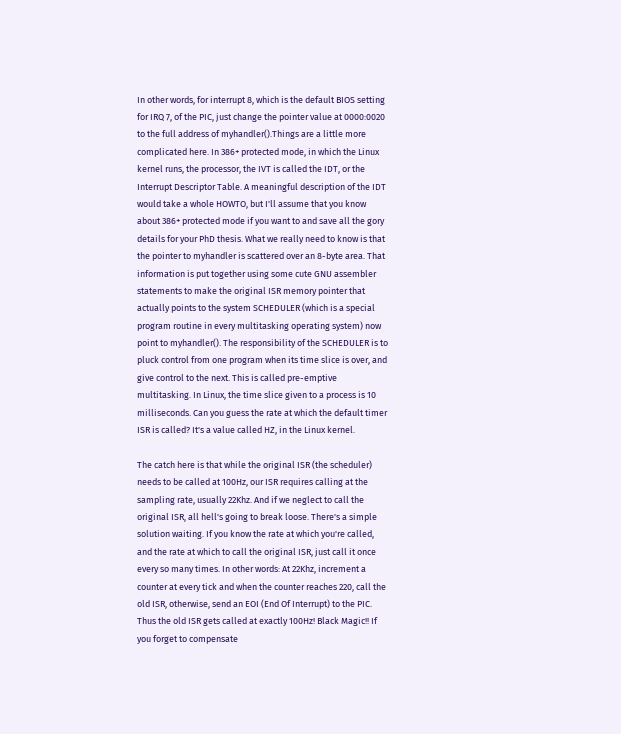In other words, for interrupt 8, which is the default BIOS setting for IRQ 7, of the PIC, just change the pointer value at 0000:0020 to the full address of myhandler().Things are a little more complicated here. In 386+ protected mode, in which the Linux kernel runs, the processor, the IVT is called the IDT, or the Interrupt Descriptor Table. A meaningful description of the IDT would take a whole HOWTO, but I'll assume that you know about 386+ protected mode if you want to and save all the gory details for your PhD thesis. What we really need to know is that the pointer to myhandler is scattered over an 8-byte area. That information is put together using some cute GNU assembler statements to make the original ISR memory pointer that actually points to the system SCHEDULER (which is a special program routine in every multitasking operating system) now point to myhandler(). The responsibility of the SCHEDULER is to pluck control from one program when its time slice is over, and give control to the next. This is called pre-emptive multitasking. In Linux, the time slice given to a process is 10 milliseconds. Can you guess the rate at which the default timer ISR is called? It's a value called HZ, in the Linux kernel.

The catch here is that while the original ISR (the scheduler) needs to be called at 100Hz, our ISR requires calling at the sampling rate, usually 22Khz. And if we neglect to call the original ISR, all hell's going to break loose. There's a simple solution waiting. If you know the rate at which you're called, and the rate at which to call the original ISR, just call it once every so many times. In other words: At 22Khz, increment a counter at every tick and when the counter reaches 220, call the old ISR, otherwise, send an EOI (End Of Interrupt) to the PIC. Thus the old ISR gets called at exactly 100Hz! Black Magic!! If you forget to compensate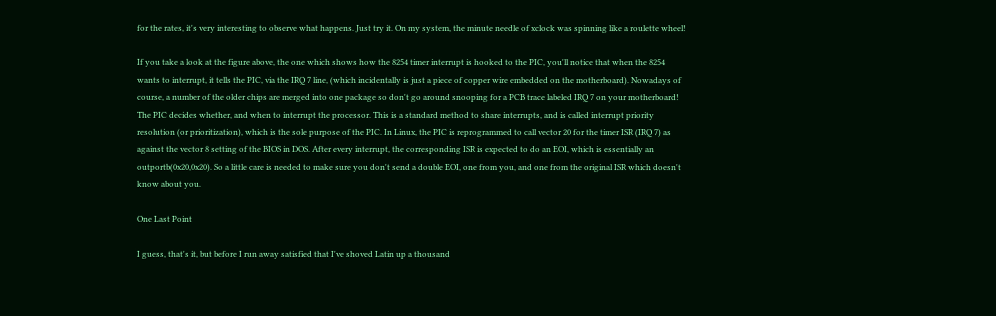for the rates, it's very interesting to observe what happens. Just try it. On my system, the minute needle of xclock was spinning like a roulette wheel!

If you take a look at the figure above, the one which shows how the 8254 timer interrupt is hooked to the PIC, you'll notice that when the 8254 wants to interrupt, it tells the PIC, via the IRQ 7 line, (which incidentally is just a piece of copper wire embedded on the motherboard). Nowadays of course, a number of the older chips are merged into one package so don't go around snooping for a PCB trace labeled IRQ 7 on your motherboard! The PIC decides whether, and when to interrupt the processor. This is a standard method to share interrupts, and is called interrupt priority resolution (or prioritization), which is the sole purpose of the PIC. In Linux, the PIC is reprogrammed to call vector 20 for the timer ISR (IRQ 7) as against the vector 8 setting of the BIOS in DOS. After every interrupt, the corresponding ISR is expected to do an EOI, which is essentially an outportb(0x20,0x20). So a little care is needed to make sure you don't send a double EOI, one from you, and one from the original ISR which doesn't know about you.

One Last Point

I guess, that's it, but before I run away satisfied that I've shoved Latin up a thousand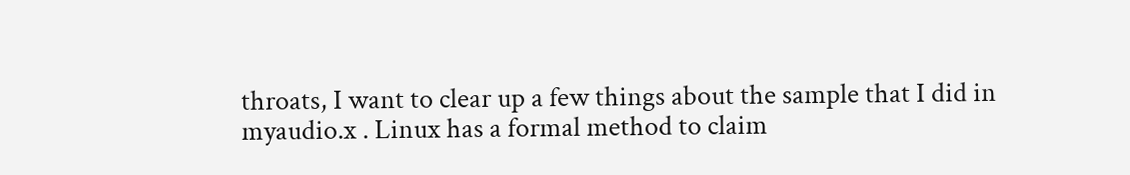throats, I want to clear up a few things about the sample that I did in myaudio.x . Linux has a formal method to claim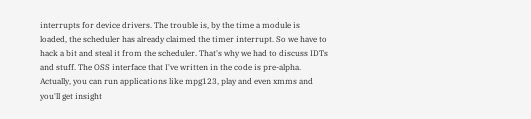interrupts for device drivers. The trouble is, by the time a module is loaded, the scheduler has already claimed the timer interrupt. So we have to hack a bit and steal it from the scheduler. That's why we had to discuss IDTs and stuff. The OSS interface that I've written in the code is pre-alpha. Actually, you can run applications like mpg123, play and even xmms and you'll get insight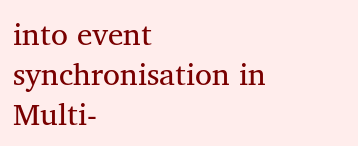into event synchronisation in Multi-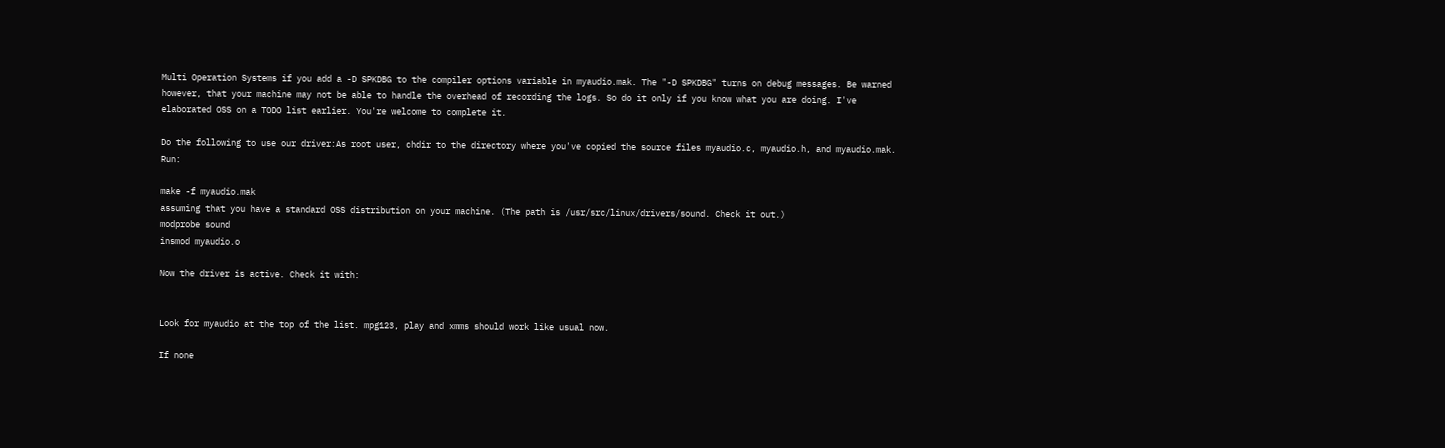Multi Operation Systems if you add a -D SPKDBG to the compiler options variable in myaudio.mak. The "-D SPKDBG" turns on debug messages. Be warned however, that your machine may not be able to handle the overhead of recording the logs. So do it only if you know what you are doing. I've elaborated OSS on a TODO list earlier. You're welcome to complete it.

Do the following to use our driver:As root user, chdir to the directory where you've copied the source files myaudio.c, myaudio.h, and myaudio.mak. Run:

make -f myaudio.mak
assuming that you have a standard OSS distribution on your machine. (The path is /usr/src/linux/drivers/sound. Check it out.)
modprobe sound
insmod myaudio.o

Now the driver is active. Check it with:


Look for myaudio at the top of the list. mpg123, play and xmms should work like usual now.

If none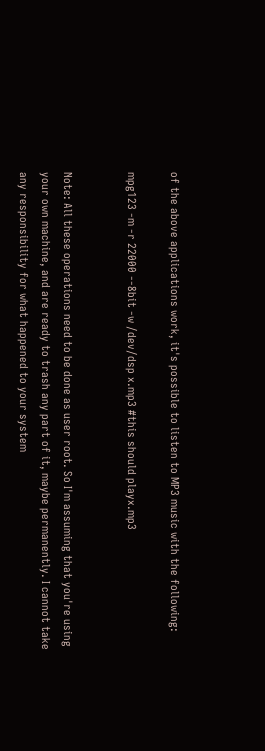of the above applications work, it's possible to listen to MP3 music with the following:

mpg123 -m -r 22000 --8bit -w /dev/dsp x.mp3 #this should playx.mp3


Note: All these operations need to be done as user root. So I'm assuming that you're using your own machine, and are ready to trash any part of it, maybe permanently. I cannot take any responsibility for what happened to your system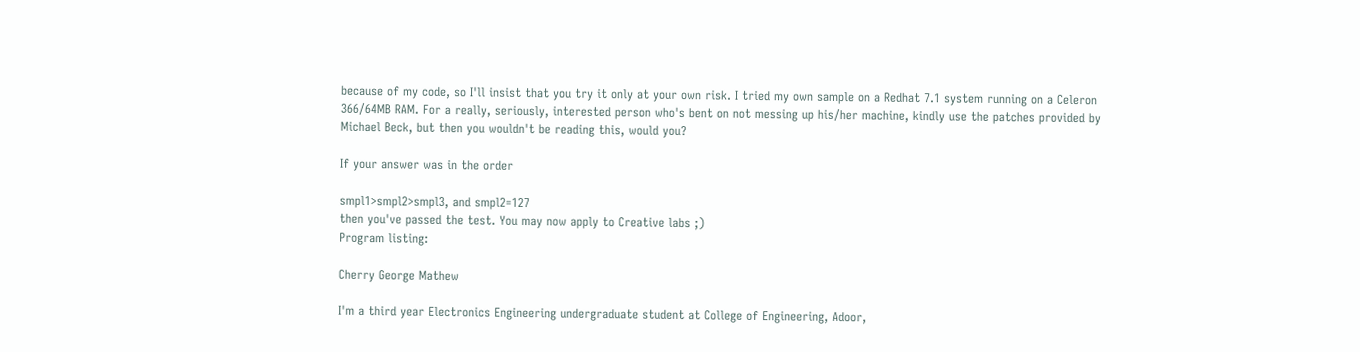because of my code, so I'll insist that you try it only at your own risk. I tried my own sample on a Redhat 7.1 system running on a Celeron 366/64MB RAM. For a really, seriously, interested person who's bent on not messing up his/her machine, kindly use the patches provided by Michael Beck, but then you wouldn't be reading this, would you?

If your answer was in the order

smpl1>smpl2>smpl3, and smpl2=127
then you've passed the test. You may now apply to Creative labs ;)
Program listing:

Cherry George Mathew

I'm a third year Electronics Engineering undergraduate student at College of Engineering, Adoor,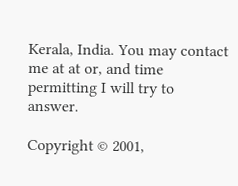Kerala, India. You may contact me at at or, and time permitting I will try to answer.

Copyright © 2001,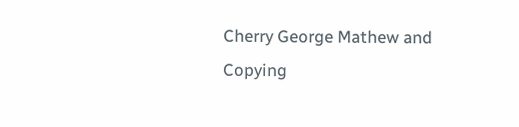Cherry George Mathew and
Copying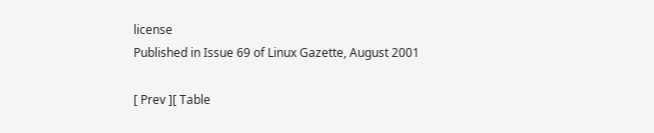license
Published in Issue 69 of Linux Gazette, August 2001

[ Prev ][ Table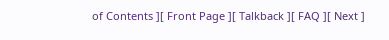of Contents ][ Front Page ][ Talkback ][ FAQ ][ Next ]